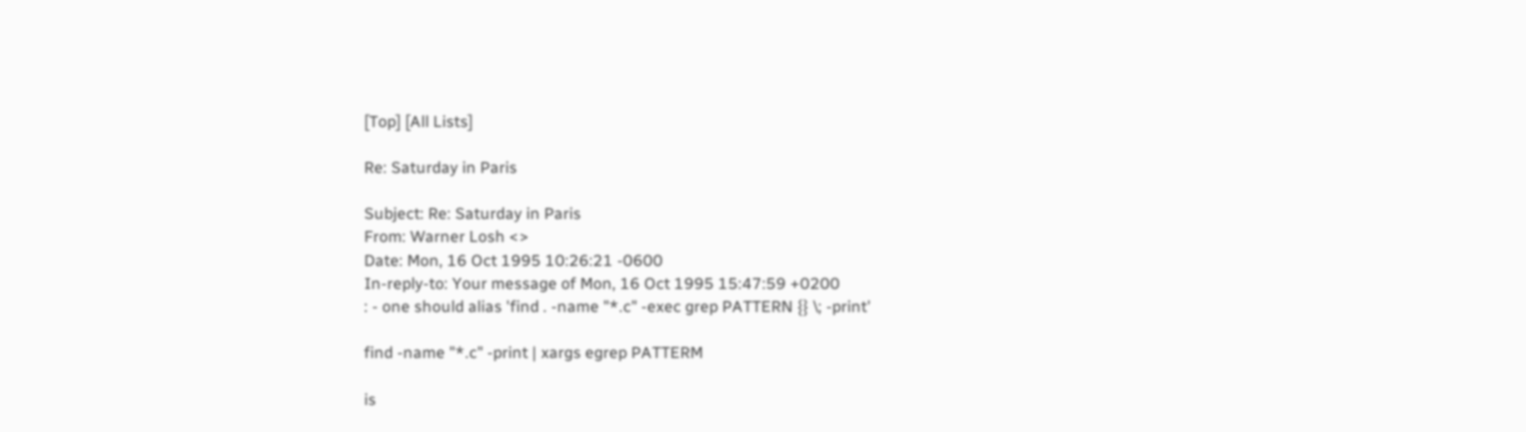[Top] [All Lists]

Re: Saturday in Paris

Subject: Re: Saturday in Paris
From: Warner Losh <>
Date: Mon, 16 Oct 1995 10:26:21 -0600
In-reply-to: Your message of Mon, 16 Oct 1995 15:47:59 +0200
: - one should alias 'find . -name "*.c" -exec grep PATTERN {} \; -print'

find -name "*.c" -print | xargs egrep PATTERM

is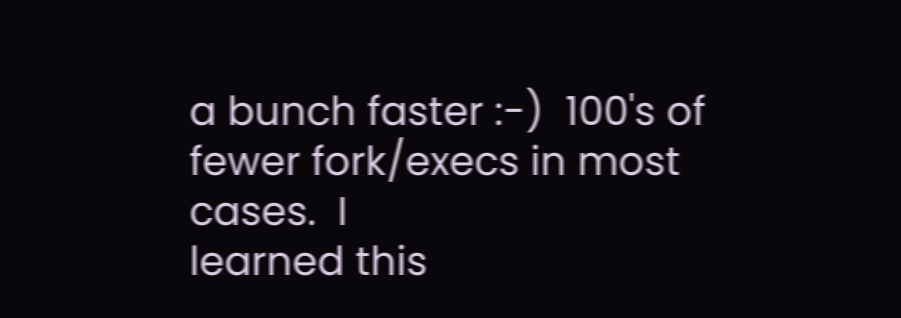a bunch faster :-)  100's of fewer fork/execs in most cases.  I
learned this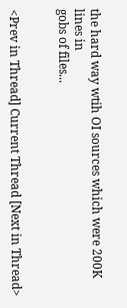the hard way wtih OI sources which were 200K lines in
gobs of files...


<Prev in Thread] Current Thread [Next in Thread>